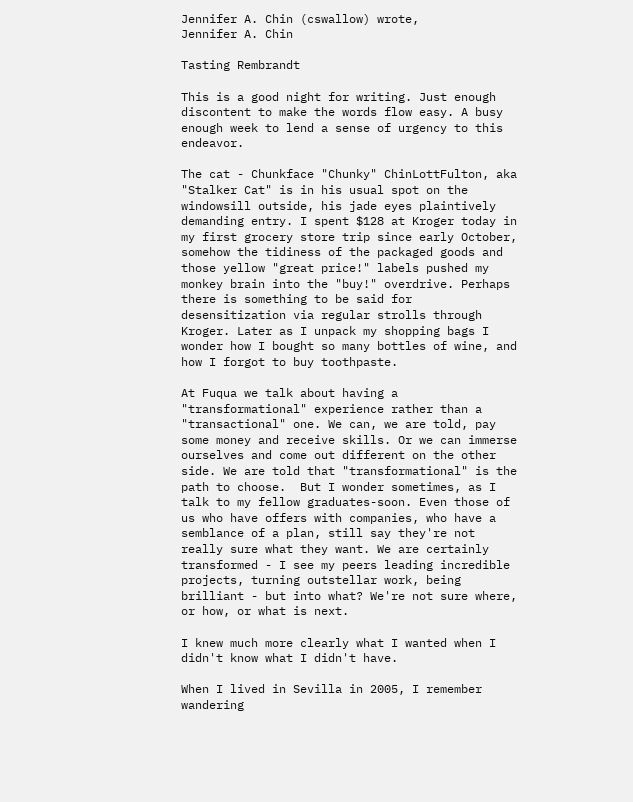Jennifer A. Chin (cswallow) wrote,
Jennifer A. Chin

Tasting Rembrandt

This is a good night for writing. Just enough discontent to make the words flow easy. A busy enough week to lend a sense of urgency to this endeavor.

The cat - Chunkface "Chunky" ChinLottFulton, aka "Stalker Cat" is in his usual spot on the windowsill outside, his jade eyes plaintively demanding entry. I spent $128 at Kroger today in my first grocery store trip since early October, somehow the tidiness of the packaged goods and those yellow "great price!" labels pushed my monkey brain into the "buy!" overdrive. Perhaps there is something to be said for desensitization via regular strolls through Kroger. Later as I unpack my shopping bags I wonder how I bought so many bottles of wine, and how I forgot to buy toothpaste.

At Fuqua we talk about having a "transformational" experience rather than a "transactional" one. We can, we are told, pay some money and receive skills. Or we can immerse ourselves and come out different on the other side. We are told that "transformational" is the path to choose.  But I wonder sometimes, as I talk to my fellow graduates-soon. Even those of us who have offers with companies, who have a semblance of a plan, still say they're not really sure what they want. We are certainly transformed - I see my peers leading incredible projects, turning outstellar work, being brilliant - but into what? We're not sure where, or how, or what is next.

I knew much more clearly what I wanted when I didn't know what I didn't have.

When I lived in Sevilla in 2005, I remember wandering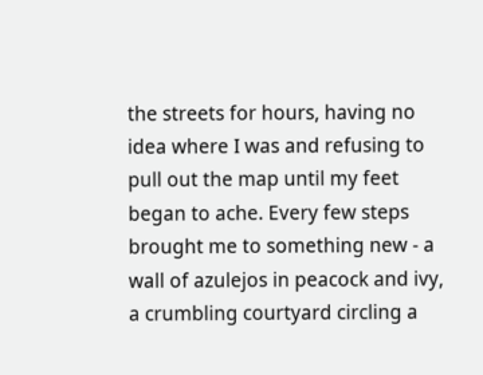the streets for hours, having no idea where I was and refusing to pull out the map until my feet began to ache. Every few steps brought me to something new - a wall of azulejos in peacock and ivy, a crumbling courtyard circling a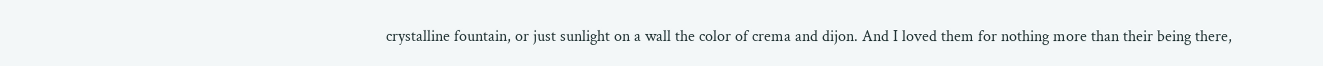crystalline fountain, or just sunlight on a wall the color of crema and dijon. And I loved them for nothing more than their being there,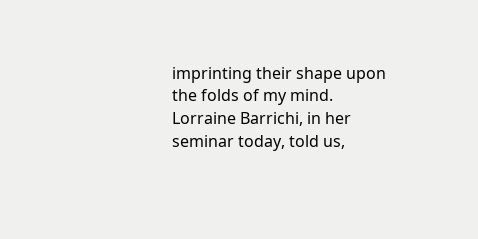imprinting their shape upon the folds of my mind.  Lorraine Barrichi, in her seminar today, told us,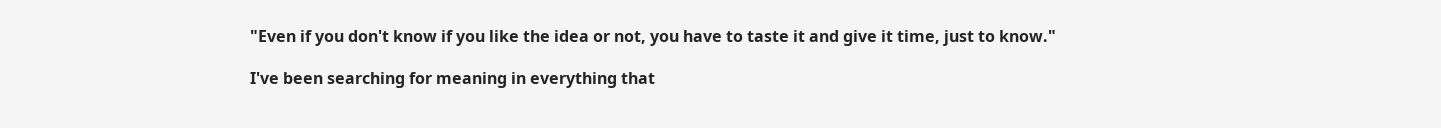"Even if you don't know if you like the idea or not, you have to taste it and give it time, just to know."

I've been searching for meaning in everything that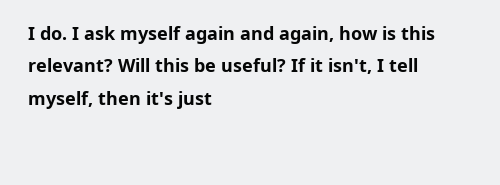I do. I ask myself again and again, how is this relevant? Will this be useful? If it isn't, I tell myself, then it's just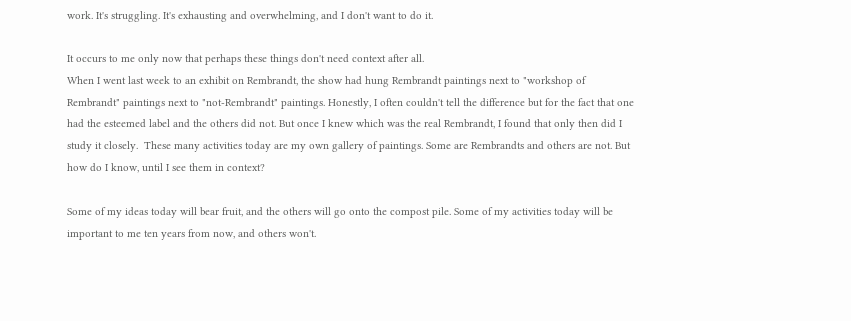work. It's struggling. It's exhausting and overwhelming, and I don't want to do it.

It occurs to me only now that perhaps these things don't need context after all.
When I went last week to an exhibit on Rembrandt, the show had hung Rembrandt paintings next to "workshop of Rembrandt" paintings next to "not-Rembrandt" paintings. Honestly, I often couldn't tell the difference but for the fact that one had the esteemed label and the others did not. But once I knew which was the real Rembrandt, I found that only then did I study it closely.  These many activities today are my own gallery of paintings. Some are Rembrandts and others are not. But how do I know, until I see them in context?

Some of my ideas today will bear fruit, and the others will go onto the compost pile. Some of my activities today will be important to me ten years from now, and others won't.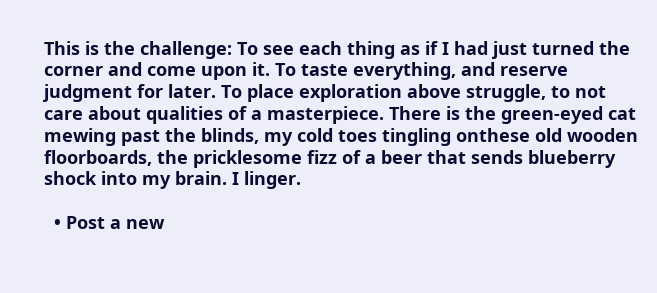This is the challenge: To see each thing as if I had just turned the corner and come upon it. To taste everything, and reserve judgment for later. To place exploration above struggle, to not care about qualities of a masterpiece. There is the green-eyed cat mewing past the blinds, my cold toes tingling onthese old wooden floorboards, the pricklesome fizz of a beer that sends blueberry shock into my brain. I linger.

  • Post a new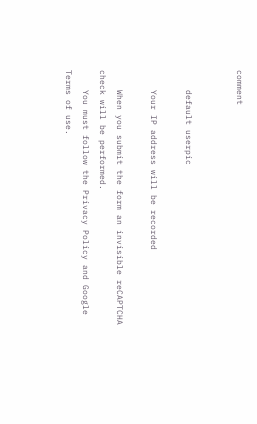comment


    default userpic

    Your IP address will be recorded

    When you submit the form an invisible reCAPTCHA check will be performed.
    You must follow the Privacy Policy and Google Terms of use.